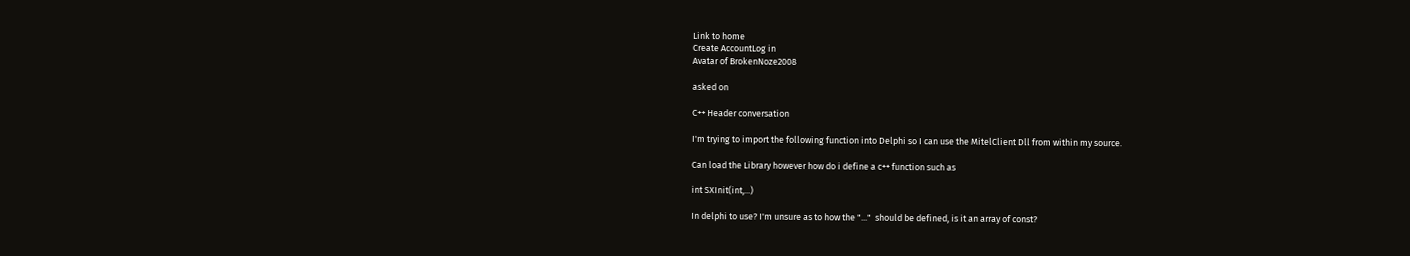Link to home
Create AccountLog in
Avatar of BrokenNoze2008

asked on

C++ Header conversation

I'm trying to import the following function into Delphi so I can use the MitelClient Dll from within my source.

Can load the Library however how do i define a c++ function such as

int SXInit(int,...)

In delphi to use? I'm unsure as to how the "..."  should be defined, is it an array of const?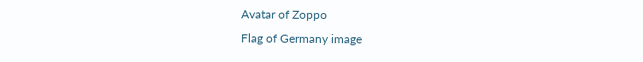Avatar of Zoppo
Flag of Germany image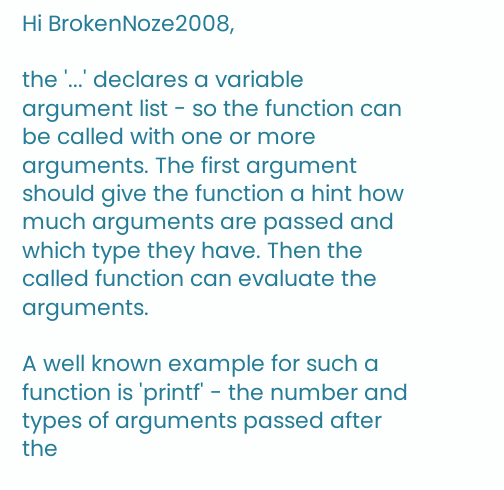Hi BrokenNoze2008,

the '...' declares a variable argument list - so the function can be called with one or more arguments. The first argument should give the function a hint how much arguments are passed and which type they have. Then the called function can evaluate the arguments.

A well known example for such a function is 'printf' - the number and types of arguments passed after the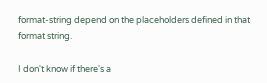format-string depend on the placeholders defined in that format string.

I don't know if there's a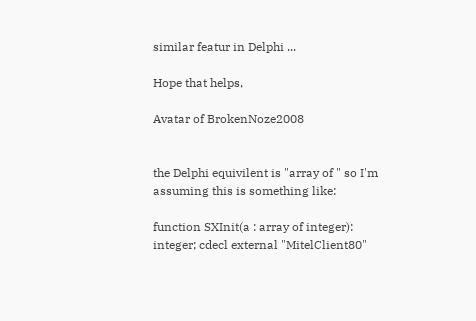similar featur in Delphi ...

Hope that helps,

Avatar of BrokenNoze2008


the Delphi equivilent is "array of " so I'm assuming this is something like:

function SXInit(a : array of integer): integer; cdecl external "MitelClient80"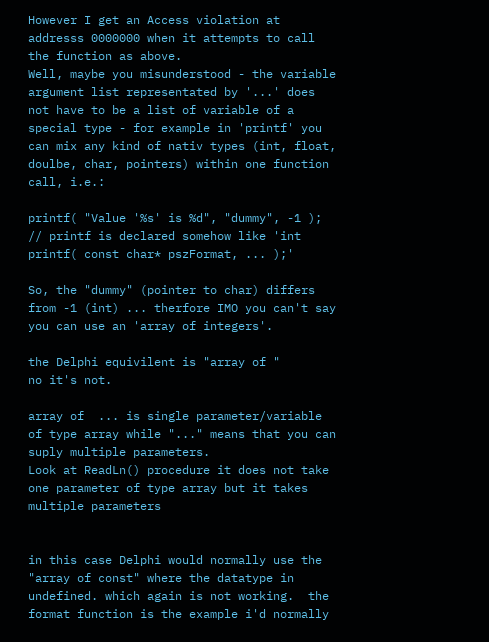However I get an Access violation at addresss 0000000 when it attempts to call the function as above.
Well, maybe you misunderstood - the variable argument list representated by '...' does not have to be a list of variable of a special type - for example in 'printf' you can mix any kind of nativ types (int, float, doulbe, char, pointers) within one function call, i.e.:

printf( "Value '%s' is %d", "dummy", -1 ); // printf is declared somehow like 'int printf( const char* pszFormat, ... );'

So, the "dummy" (pointer to char) differs from -1 (int) ... therfore IMO you can't say you can use an 'array of integers'.

the Delphi equivilent is "array of "
no it's not.

array of  ... is single parameter/variable of type array while "..." means that you can suply multiple parameters.
Look at ReadLn() procedure it does not take one parameter of type array but it takes multiple parameters


in this case Delphi would normally use the "array of const" where the datatype in undefined. which again is not working.  the format function is the example i'd normally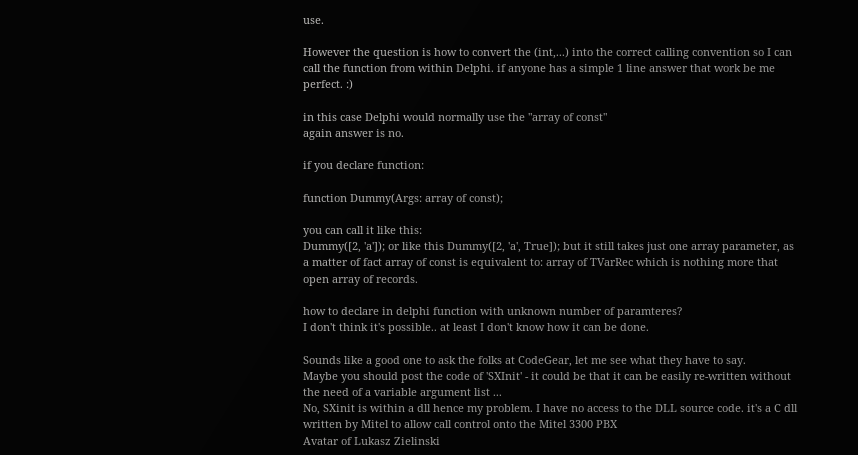use.

However the question is how to convert the (int,...) into the correct calling convention so I can call the function from within Delphi. if anyone has a simple 1 line answer that work be me perfect. :)

in this case Delphi would normally use the "array of const"
again answer is no.

if you declare function:

function Dummy(Args: array of const);

you can call it like this:
Dummy([2, 'a']); or like this Dummy([2, 'a', True]); but it still takes just one array parameter, as a matter of fact array of const is equivalent to: array of TVarRec which is nothing more that open array of records.

how to declare in delphi function with unknown number of paramteres?
I don't think it's possible.. at least I don't know how it can be done.

Sounds like a good one to ask the folks at CodeGear, let me see what they have to say.
Maybe you should post the code of 'SXInit' - it could be that it can be easily re-written without the need of a variable argument list ...
No, SXinit is within a dll hence my problem. I have no access to the DLL source code. it's a C dll written by Mitel to allow call control onto the Mitel 3300 PBX
Avatar of Lukasz Zielinski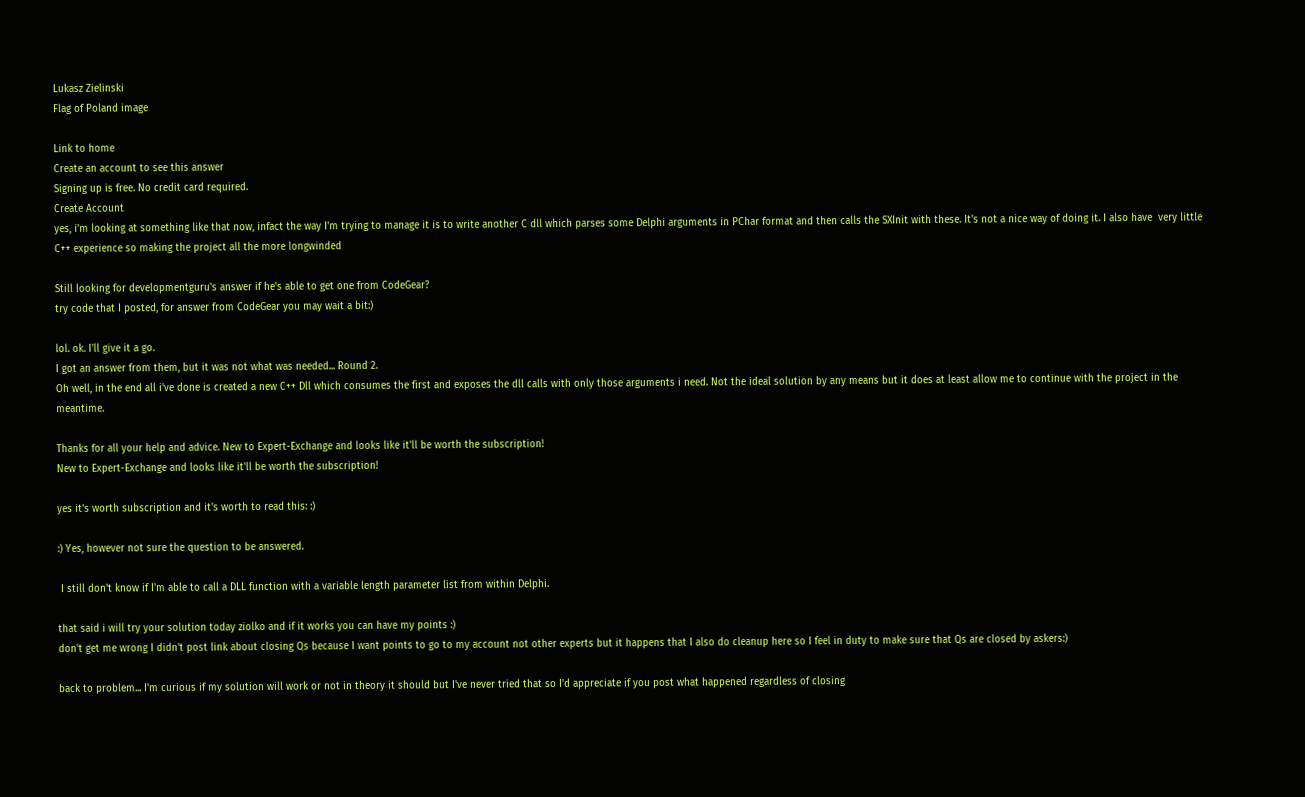Lukasz Zielinski
Flag of Poland image

Link to home
Create an account to see this answer
Signing up is free. No credit card required.
Create Account
yes, i'm looking at something like that now, infact the way I'm trying to manage it is to write another C dll which parses some Delphi arguments in PChar format and then calls the SXInit with these. It's not a nice way of doing it. I also have  very little C++ experience so making the project all the more longwinded

Still looking for developmentguru's answer if he's able to get one from CodeGear?
try code that I posted, for answer from CodeGear you may wait a bit:)

lol. ok. I'll give it a go.
I got an answer from them, but it was not what was needed... Round 2.
Oh well, in the end all i've done is created a new C++ Dll which consumes the first and exposes the dll calls with only those arguments i need. Not the ideal solution by any means but it does at least allow me to continue with the project in the meantime.

Thanks for all your help and advice. New to Expert-Exchange and looks like it'll be worth the subscription!
New to Expert-Exchange and looks like it'll be worth the subscription!

yes it's worth subscription and it's worth to read this: :)

:) Yes, however not sure the question to be answered.

 I still don't know if I'm able to call a DLL function with a variable length parameter list from within Delphi.

that said i will try your solution today ziolko and if it works you can have my points :)
don't get me wrong I didn't post link about closing Qs because I want points to go to my account not other experts but it happens that I also do cleanup here so I feel in duty to make sure that Qs are closed by askers:)

back to problem... I'm curious if my solution will work or not in theory it should but I've never tried that so I'd appreciate if you post what happened regardless of closing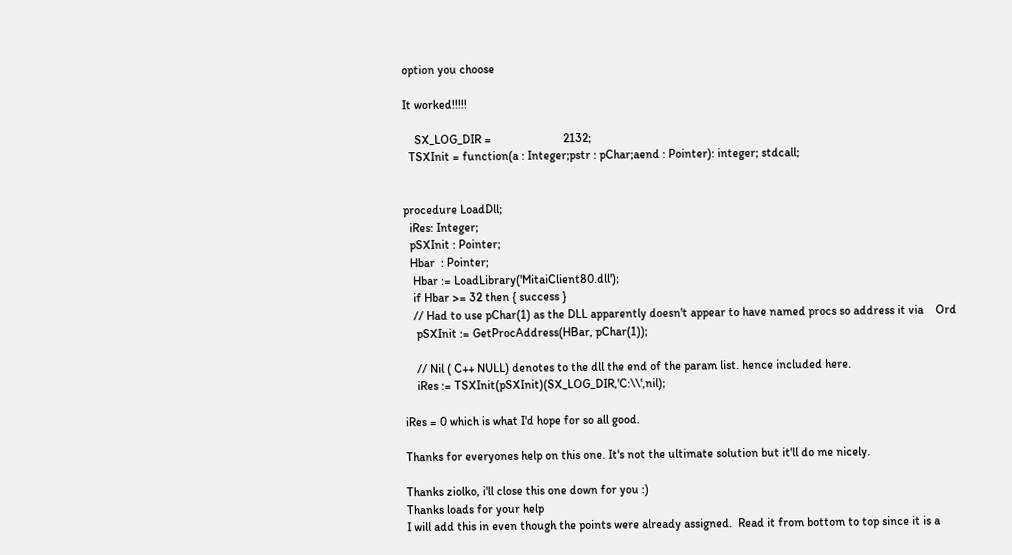option you choose

It worked!!!!!

    SX_LOG_DIR =                        2132;
  TSXInit = function(a : Integer;pstr : pChar;aend : Pointer): integer; stdcall;


procedure LoadDll;
  iRes: Integer;
  pSXInit : Pointer;
  Hbar  : Pointer;
   Hbar := LoadLibrary('MitaiClient80.dll');
   if Hbar >= 32 then { success }
   // Had to use pChar(1) as the DLL apparently doesn't appear to have named procs so address it via    Ord
    pSXInit := GetProcAddress(HBar, pChar(1));

    // Nil ( C++ NULL) denotes to the dll the end of the param list. hence included here.
    iRes := TSXInit(pSXInit)(SX_LOG_DIR,'C:\\',nil);

iRes = 0 which is what I'd hope for so all good.

Thanks for everyones help on this one. It's not the ultimate solution but it'll do me nicely.

Thanks ziolko, i'll close this one down for you :)
Thanks loads for your help
I will add this in even though the points were already assigned.  Read it from bottom to top since it is a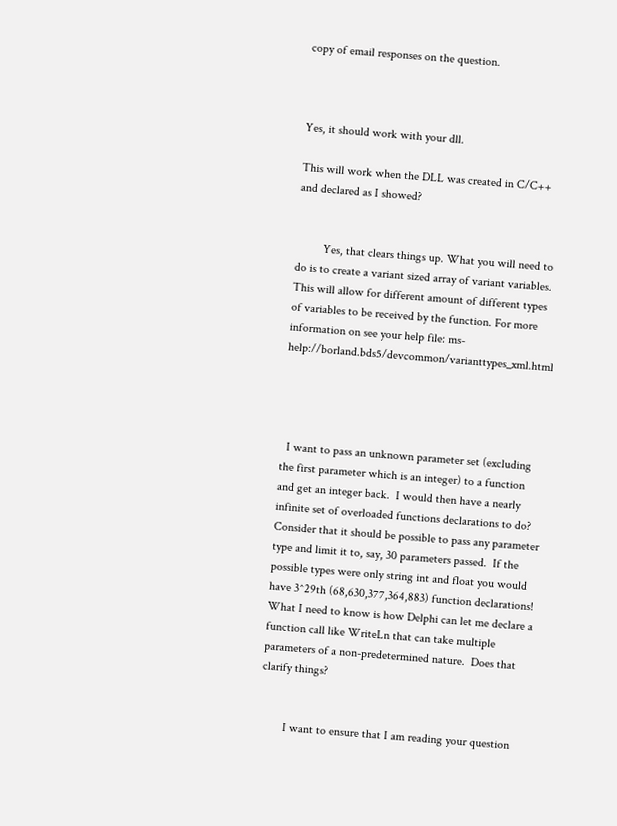copy of email responses on the question.



Yes, it should work with your dll.

This will work when the DLL was created in C/C++ and declared as I showed?


         Yes, that clears things up. What you will need to do is to create a variant sized array of variant variables. This will allow for different amount of different types of variables to be received by the function. For more information on see your help file: ms-help://borland.bds5/devcommon/varianttypes_xml.html




  I want to pass an unknown parameter set (excluding the first parameter which is an integer) to a function and get an integer back.  I would then have a nearly infinite set of overloaded functions declarations to do?  Consider that it should be possible to pass any parameter type and limit it to, say, 30 parameters passed.  If the possible types were only string int and float you would have 3^29th (68,630,377,364,883) function declarations!  What I need to know is how Delphi can let me declare a function call like WriteLn that can take multiple parameters of a non-predetermined nature.  Does that clarify things?


        I want to ensure that I am reading your question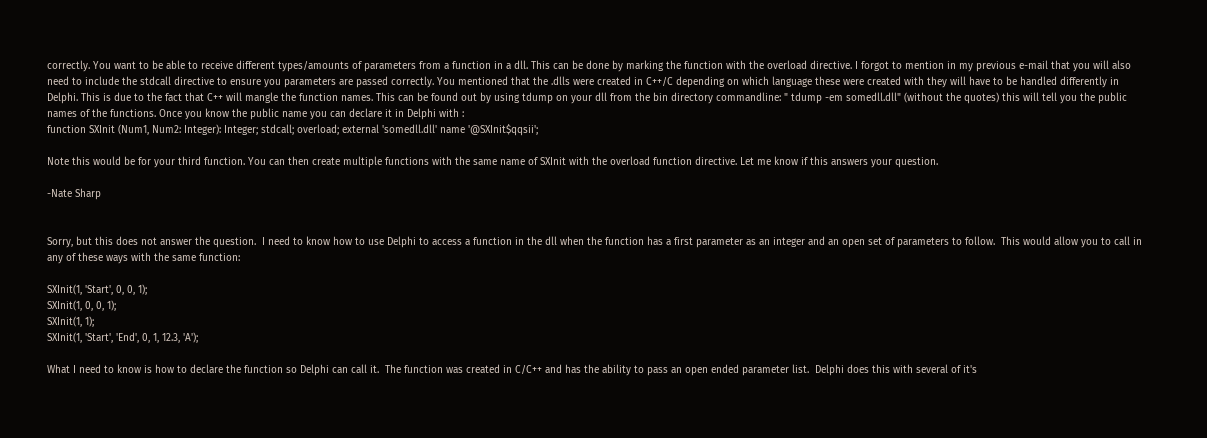correctly. You want to be able to receive different types/amounts of parameters from a function in a dll. This can be done by marking the function with the overload directive. I forgot to mention in my previous e-mail that you will also need to include the stdcall directive to ensure you parameters are passed correctly. You mentioned that the .dlls were created in C++/C depending on which language these were created with they will have to be handled differently in Delphi. This is due to the fact that C++ will mangle the function names. This can be found out by using tdump on your dll from the bin directory commandline: " tdump -em somedll.dll" (without the quotes) this will tell you the public names of the functions. Once you know the public name you can declare it in Delphi with :
function SXInit (Num1, Num2: Integer): Integer; stdcall; overload; external 'somedll.dll' name '@SXInit$qqsii';

Note this would be for your third function. You can then create multiple functions with the same name of SXInit with the overload function directive. Let me know if this answers your question.

-Nate Sharp


Sorry, but this does not answer the question.  I need to know how to use Delphi to access a function in the dll when the function has a first parameter as an integer and an open set of parameters to follow.  This would allow you to call in any of these ways with the same function:

SXInit(1, 'Start', 0, 0, 1);
SXInit(1, 0, 0, 1);
SXInit(1, 1);
SXInit(1, 'Start', 'End', 0, 1, 12.3, 'A');

What I need to know is how to declare the function so Delphi can call it.  The function was created in C/C++ and has the ability to pass an open ended parameter list.  Delphi does this with several of it's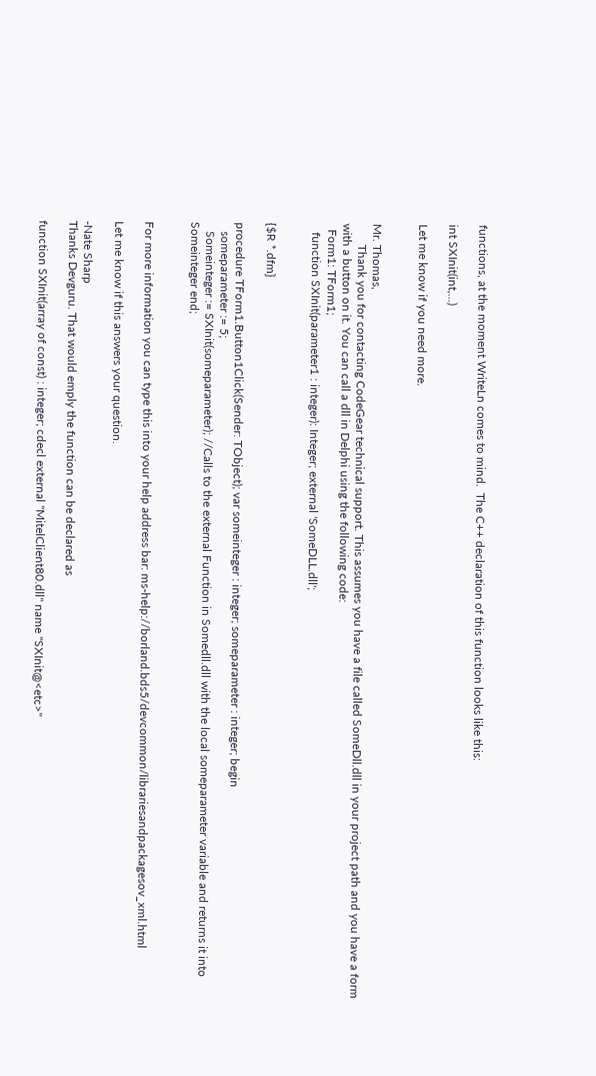functions, at the moment WriteLn comes to mind.  The C++ declaration of this function looks like this:

int SXInit(int,...)

Let me know if you need more.


Mr. Thomas,
       Thank you for contacting CodeGear technical support. This assumes you have a file called SomeDll.dll in your project path and you have a form with a button on it. You can call a dll in Delphi using the following code:
  Form1: TForm1;
   function SXInit(parameter1 : integer): Integer; external 'SomeDLL.dll';


{$R *.dfm}

procedure TForm1.Button1Click(Sender: TObject); var someinteger : integer; someparameter : integer; begin
   someparameter := 5;
   Someinteger := SXInit(someparameter); //Calls to the external Function in Somedll.dll with the local someparameter variable and returns it into Someinteger end;


For more information you can type this into your help address bar: ms-help://borland.bds5/devcommon/librariesandpackagesov_xml.html

Let me know if this answers your question.

-Nate Sharp
Thanks Devguru. That would emply the function can be declared as

function SXInit(array of const) : integer; cdecl external "MitelClient80.dll" name "SXInit@<etc>"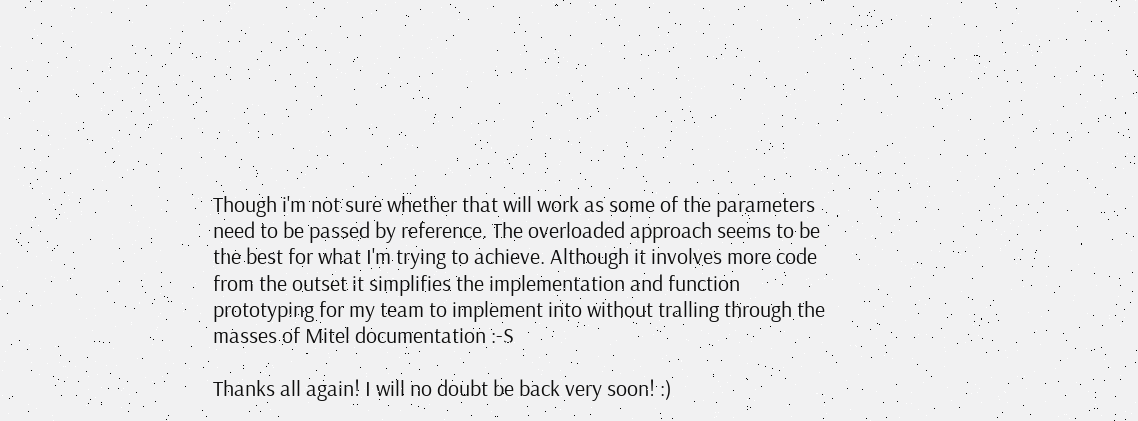Though i'm not sure whether that will work as some of the parameters need to be passed by reference. The overloaded approach seems to be the best for what I'm trying to achieve. Although it involves more code from the outset it simplifies the implementation and function prototyping for my team to implement into without tralling through the masses of Mitel documentation :-S

Thanks all again! I will no doubt be back very soon! :)